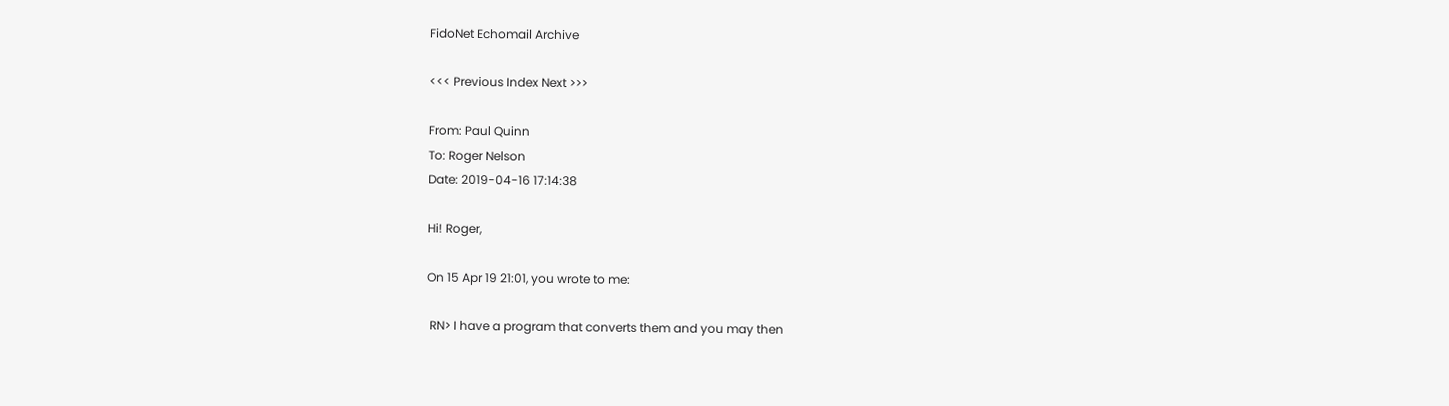FidoNet Echomail Archive

<<< Previous Index Next >>>

From: Paul Quinn
To: Roger Nelson
Date: 2019-04-16 17:14:38

Hi! Roger,

On 15 Apr 19 21:01, you wrote to me:

 RN> I have a program that converts them and you may then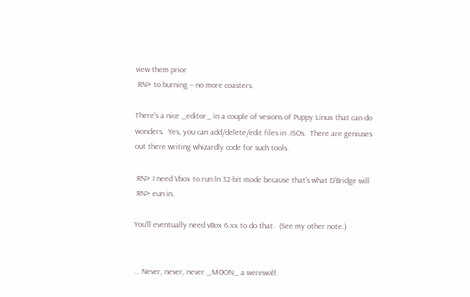view them prior
 RN> to burning -- no more coasters.

There's a nice _editor_ in a couple of vesions of Puppy Linux that can do
wonders.  Yes, you can add/delete/edit files in .ISOs.  There are geniuses
out there writing whizardly code for such tools.

 RN> I need Vbox to run ln 32-bit mode because that's what D'Bridge will
 RN> eun in.

You'll eventually need vBox 6.xx to do that.  (See my other note.)


... Never, never, never _MOON_ a werewolf.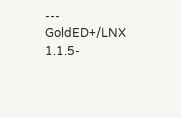--- GoldED+/LNX 1.1.5-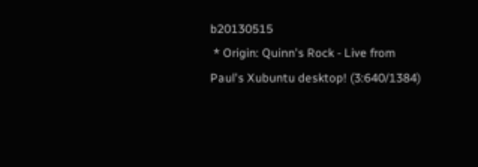b20130515
 * Origin: Quinn's Rock - Live from Paul's Xubuntu desktop! (3:640/1384)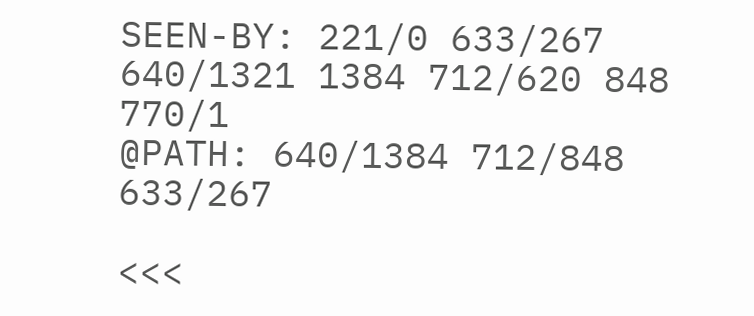SEEN-BY: 221/0 633/267 640/1321 1384 712/620 848 770/1
@PATH: 640/1384 712/848 633/267

<<<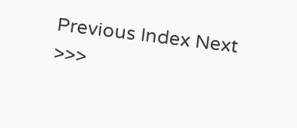Previous Index Next >>>